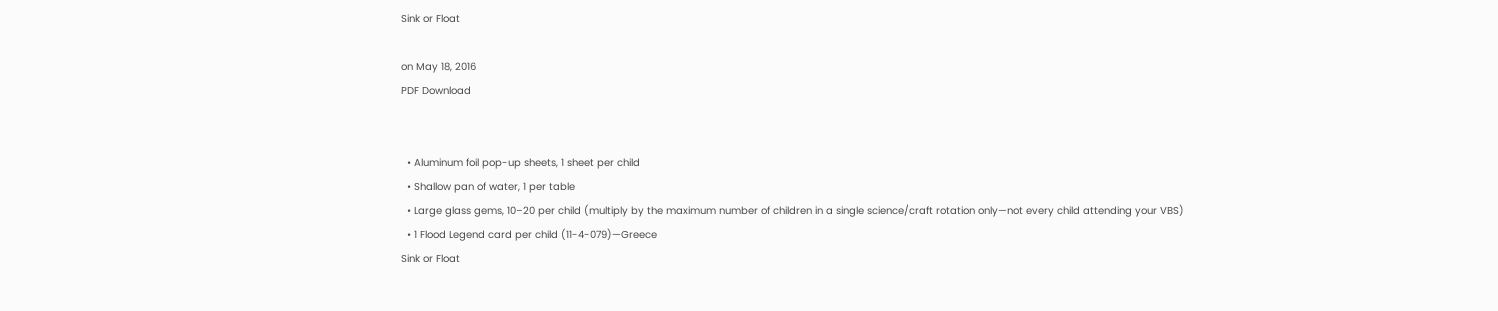Sink or Float

on May 18, 2016
PDF Download


  • Aluminum foil pop-up sheets, 1 sheet per child
  • Shallow pan of water, 1 per table
  • Large glass gems, 10–20 per child (multiply by the maximum number of children in a single science/craft rotation only—not every child attending your VBS)
  • 1 Flood Legend card per child (11-4-079)—Greece
Sink or Float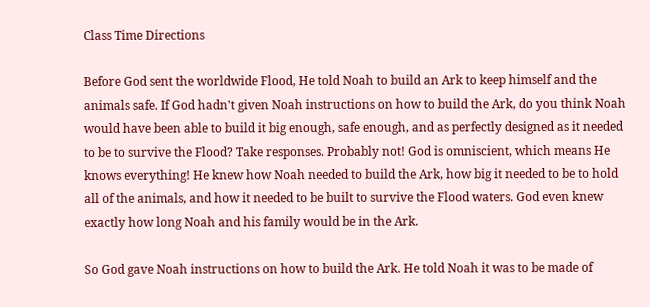Class Time Directions

Before God sent the worldwide Flood, He told Noah to build an Ark to keep himself and the animals safe. If God hadn't given Noah instructions on how to build the Ark, do you think Noah would have been able to build it big enough, safe enough, and as perfectly designed as it needed to be to survive the Flood? Take responses. Probably not! God is omniscient, which means He knows everything! He knew how Noah needed to build the Ark, how big it needed to be to hold all of the animals, and how it needed to be built to survive the Flood waters. God even knew exactly how long Noah and his family would be in the Ark.

So God gave Noah instructions on how to build the Ark. He told Noah it was to be made of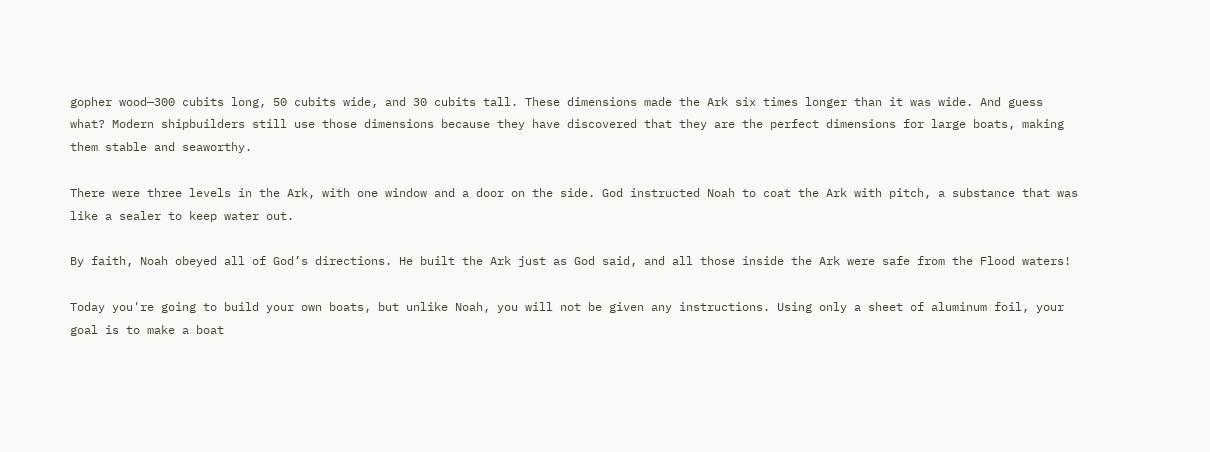gopher wood—300 cubits long, 50 cubits wide, and 30 cubits tall. These dimensions made the Ark six times longer than it was wide. And guess what? Modern shipbuilders still use those dimensions because they have discovered that they are the perfect dimensions for large boats, making them stable and seaworthy.

There were three levels in the Ark, with one window and a door on the side. God instructed Noah to coat the Ark with pitch, a substance that was like a sealer to keep water out.

By faith, Noah obeyed all of God’s directions. He built the Ark just as God said, and all those inside the Ark were safe from the Flood waters!

Today you're going to build your own boats, but unlike Noah, you will not be given any instructions. Using only a sheet of aluminum foil, your goal is to make a boat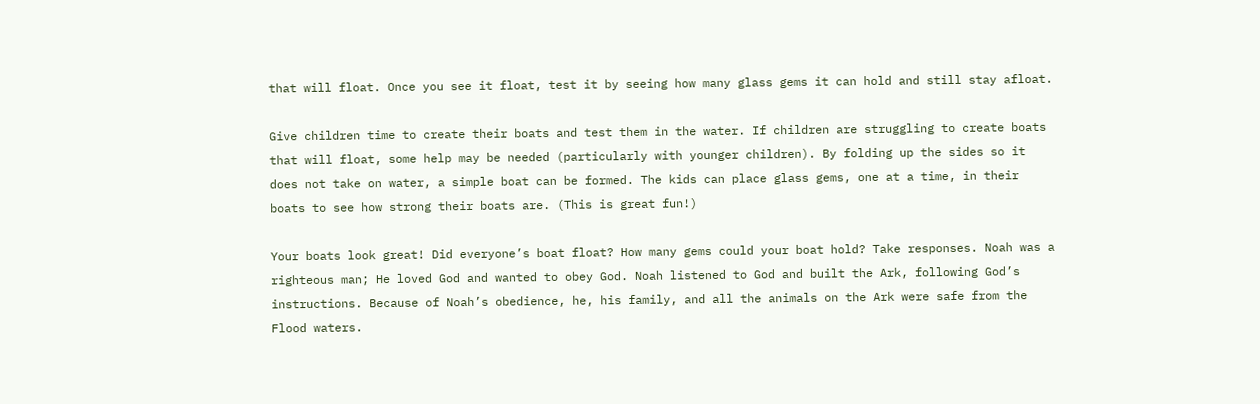that will float. Once you see it float, test it by seeing how many glass gems it can hold and still stay afloat.

Give children time to create their boats and test them in the water. If children are struggling to create boats that will float, some help may be needed (particularly with younger children). By folding up the sides so it does not take on water, a simple boat can be formed. The kids can place glass gems, one at a time, in their boats to see how strong their boats are. (This is great fun!)

Your boats look great! Did everyone’s boat float? How many gems could your boat hold? Take responses. Noah was a righteous man; He loved God and wanted to obey God. Noah listened to God and built the Ark, following God’s instructions. Because of Noah’s obedience, he, his family, and all the animals on the Ark were safe from the Flood waters.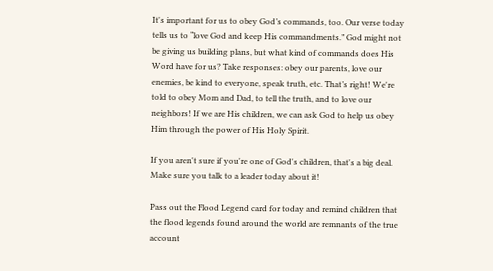It's important for us to obey God’s commands, too. Our verse today tells us to “love God and keep His commandments.” God might not be giving us building plans, but what kind of commands does His Word have for us? Take responses: obey our parents, love our enemies, be kind to everyone, speak truth, etc. That’s right! We're told to obey Mom and Dad, to tell the truth, and to love our neighbors! If we are His children, we can ask God to help us obey Him through the power of His Holy Spirit.

If you aren't sure if you're one of God's children, that's a big deal. Make sure you talk to a leader today about it!

Pass out the Flood Legend card for today and remind children that the flood legends found around the world are remnants of the true account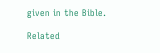given in the Bible.

Related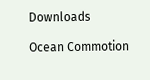Downloads

Ocean Commotion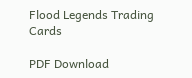Flood Legends Trading Cards

PDF Download